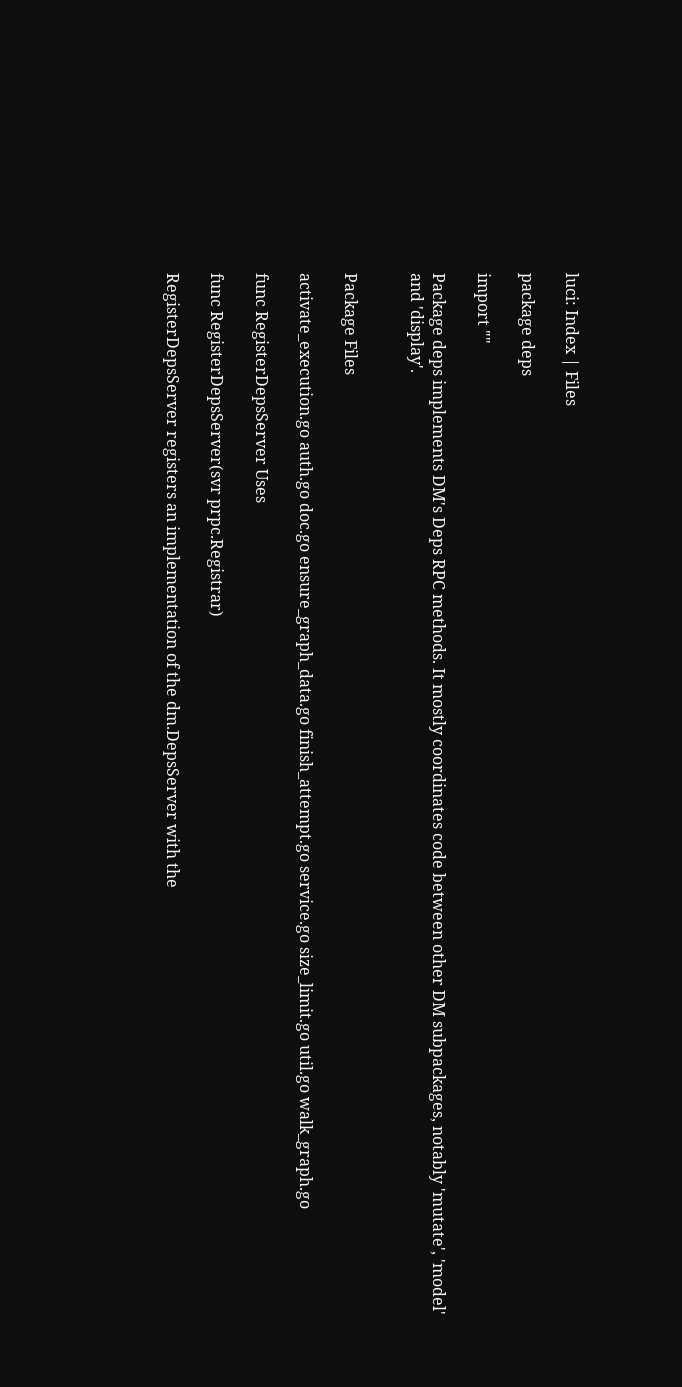luci: Index | Files

package deps

import ""

Package deps implements DM's Deps RPC methods. It mostly coordinates code between other DM subpackages, notably 'mutate', 'model' and 'display'.


Package Files

activate_execution.go auth.go doc.go ensure_graph_data.go finish_attempt.go service.go size_limit.go util.go walk_graph.go

func RegisterDepsServer Uses

func RegisterDepsServer(svr prpc.Registrar)

RegisterDepsServer registers an implementation of the dm.DepsServer with the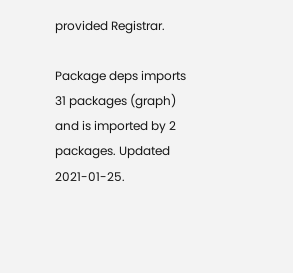provided Registrar.

Package deps imports 31 packages (graph) and is imported by 2 packages. Updated 2021-01-25.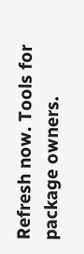Refresh now. Tools for package owners.